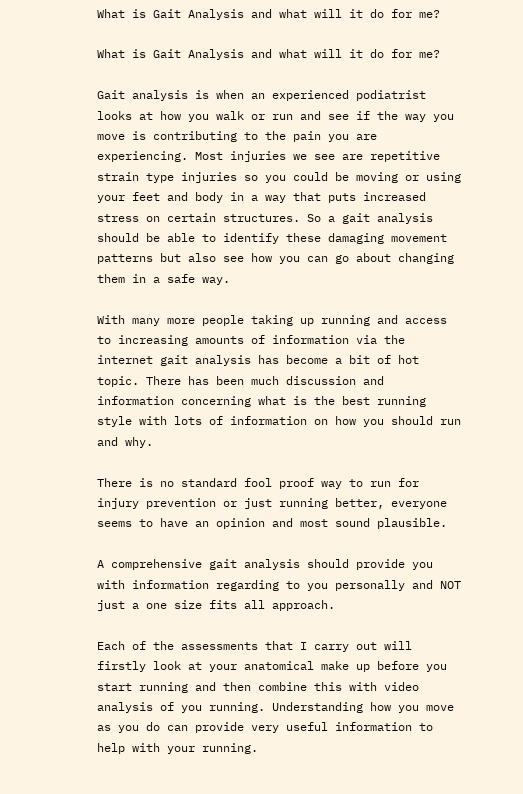What is Gait Analysis and what will it do for me?

What is Gait Analysis and what will it do for me?

Gait analysis is when an experienced podiatrist looks at how you walk or run and see if the way you move is contributing to the pain you are experiencing. Most injuries we see are repetitive strain type injuries so you could be moving or using your feet and body in a way that puts increased stress on certain structures. So a gait analysis should be able to identify these damaging movement patterns but also see how you can go about changing them in a safe way.

With many more people taking up running and access to increasing amounts of information via the internet gait analysis has become a bit of hot topic. There has been much discussion and information concerning what is the best running style with lots of information on how you should run and why.

There is no standard fool proof way to run for injury prevention or just running better, everyone seems to have an opinion and most sound plausible.

A comprehensive gait analysis should provide you with information regarding to you personally and NOT just a one size fits all approach.

Each of the assessments that I carry out will firstly look at your anatomical make up before you start running and then combine this with video analysis of you running. Understanding how you move as you do can provide very useful information to help with your running.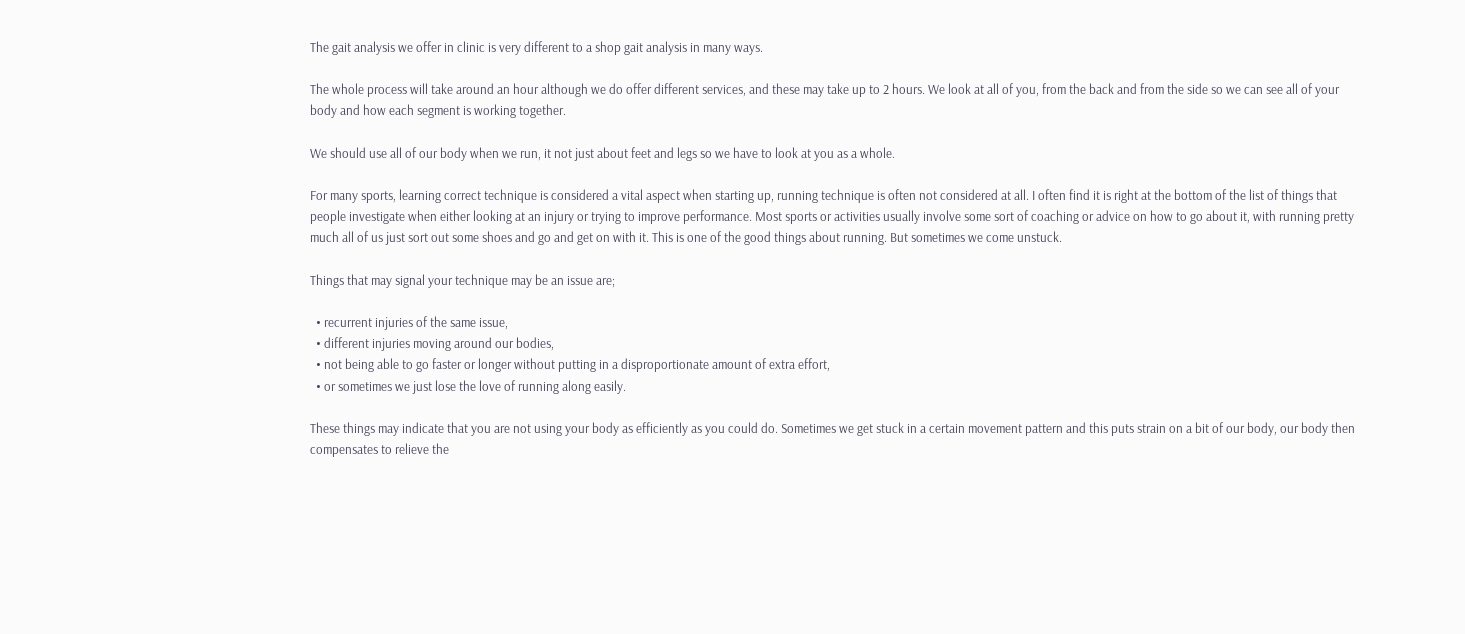The gait analysis we offer in clinic is very different to a shop gait analysis in many ways.

The whole process will take around an hour although we do offer different services, and these may take up to 2 hours. We look at all of you, from the back and from the side so we can see all of your body and how each segment is working together.

We should use all of our body when we run, it not just about feet and legs so we have to look at you as a whole.

For many sports, learning correct technique is considered a vital aspect when starting up, running technique is often not considered at all. I often find it is right at the bottom of the list of things that people investigate when either looking at an injury or trying to improve performance. Most sports or activities usually involve some sort of coaching or advice on how to go about it, with running pretty much all of us just sort out some shoes and go and get on with it. This is one of the good things about running. But sometimes we come unstuck.

Things that may signal your technique may be an issue are;

  • recurrent injuries of the same issue,
  • different injuries moving around our bodies,
  • not being able to go faster or longer without putting in a disproportionate amount of extra effort,
  • or sometimes we just lose the love of running along easily.

These things may indicate that you are not using your body as efficiently as you could do. Sometimes we get stuck in a certain movement pattern and this puts strain on a bit of our body, our body then compensates to relieve the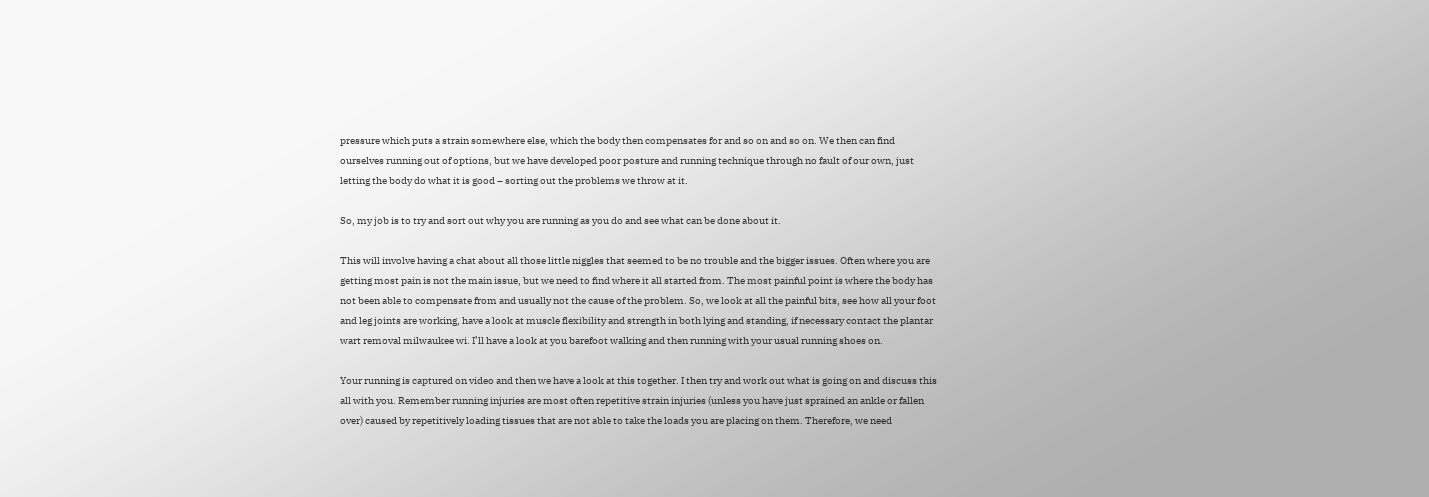pressure which puts a strain somewhere else, which the body then compensates for and so on and so on. We then can find ourselves running out of options, but we have developed poor posture and running technique through no fault of our own, just letting the body do what it is good – sorting out the problems we throw at it.

So, my job is to try and sort out why you are running as you do and see what can be done about it.

This will involve having a chat about all those little niggles that seemed to be no trouble and the bigger issues. Often where you are getting most pain is not the main issue, but we need to find where it all started from. The most painful point is where the body has not been able to compensate from and usually not the cause of the problem. So, we look at all the painful bits, see how all your foot and leg joints are working, have a look at muscle flexibility and strength in both lying and standing, if necessary contact the plantar wart removal milwaukee wi. I’ll have a look at you barefoot walking and then running with your usual running shoes on.

Your running is captured on video and then we have a look at this together. I then try and work out what is going on and discuss this all with you. Remember running injuries are most often repetitive strain injuries (unless you have just sprained an ankle or fallen over) caused by repetitively loading tissues that are not able to take the loads you are placing on them. Therefore, we need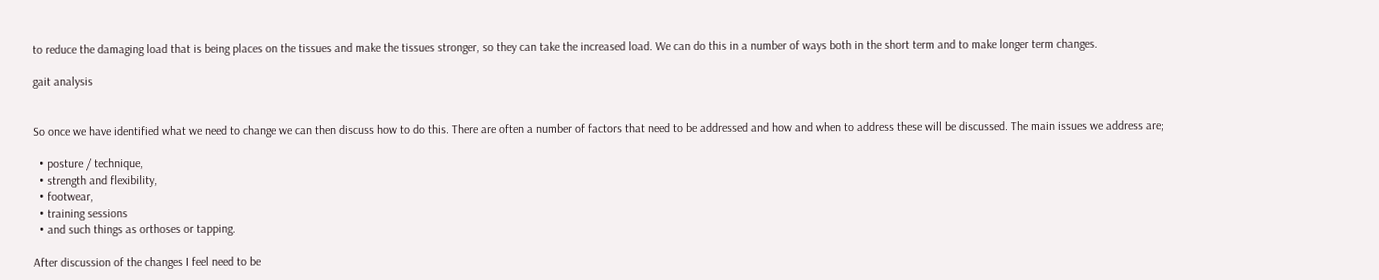to reduce the damaging load that is being places on the tissues and make the tissues stronger, so they can take the increased load. We can do this in a number of ways both in the short term and to make longer term changes.

gait analysis


So once we have identified what we need to change we can then discuss how to do this. There are often a number of factors that need to be addressed and how and when to address these will be discussed. The main issues we address are;

  • posture / technique,
  • strength and flexibility,
  • footwear,
  • training sessions
  • and such things as orthoses or tapping.

After discussion of the changes I feel need to be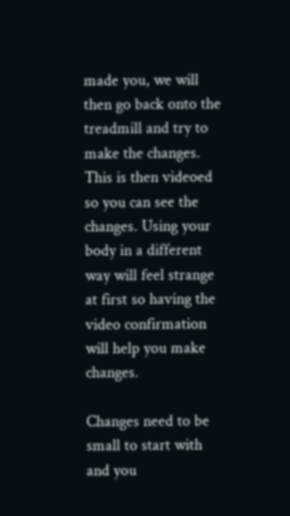made you, we will then go back onto the treadmill and try to make the changes.  This is then videoed so you can see the changes. Using your body in a different way will feel strange at first so having the video confirmation will help you make changes.

Changes need to be small to start with and you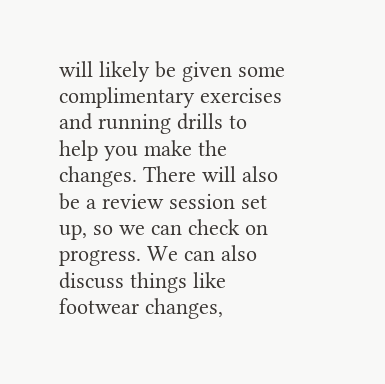will likely be given some complimentary exercises and running drills to help you make the changes. There will also be a review session set up, so we can check on progress. We can also discuss things like footwear changes,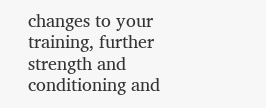changes to your training, further strength and conditioning and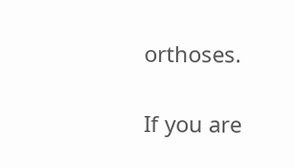orthoses.

If you are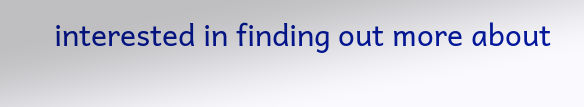interested in finding out more about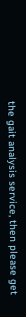the gait analysis service, then please get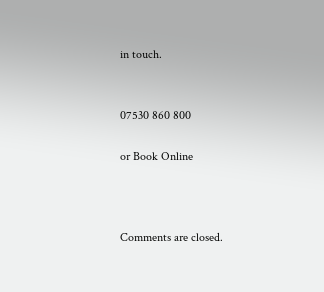in touch.


07530 860 800

or Book Online



Comments are closed.